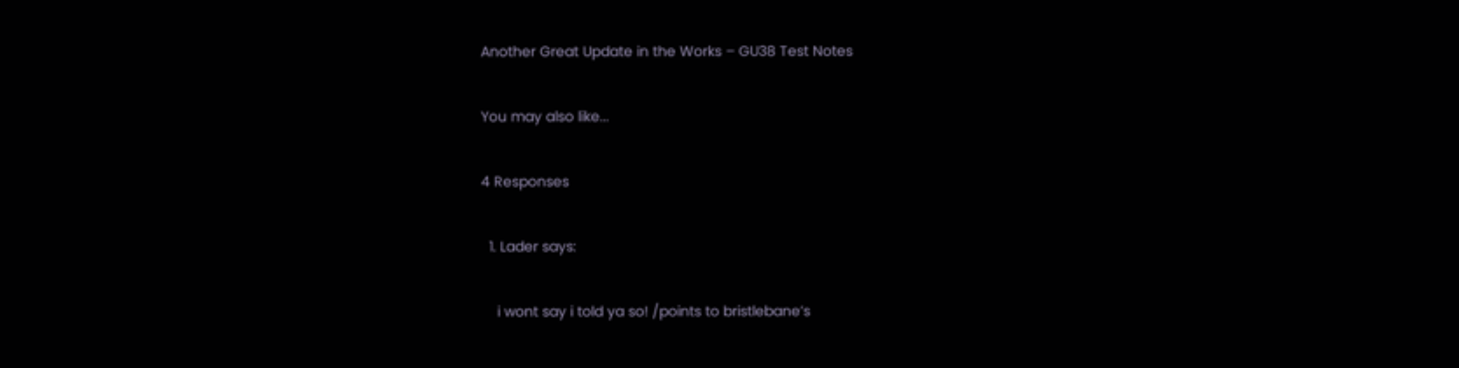Another Great Update in the Works – GU38 Test Notes

You may also like...

4 Responses

  1. Lader says:

    i wont say i told ya so! /points to bristlebane’s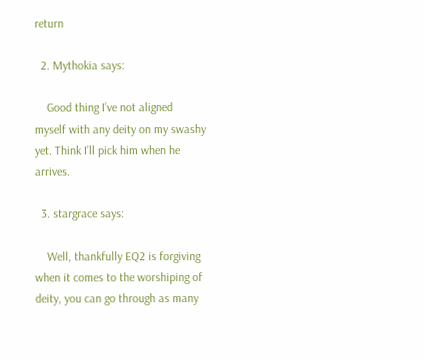return

  2. Mythokia says:

    Good thing I’ve not aligned myself with any deity on my swashy yet. Think I’ll pick him when he arrives.

  3. stargrace says:

    Well, thankfully EQ2 is forgiving when it comes to the worshiping of deity, you can go through as many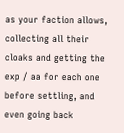as your faction allows, collecting all their cloaks and getting the exp / aa for each one before settling, and even going back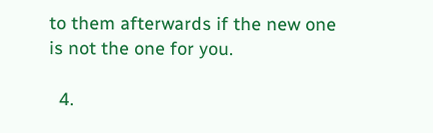to them afterwards if the new one is not the one for you.

  4.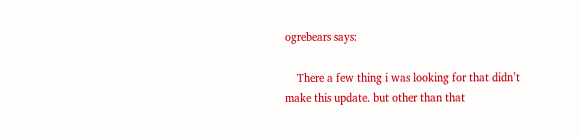ogrebears says:

    There a few thing i was looking for that didn’t make this update. but other than that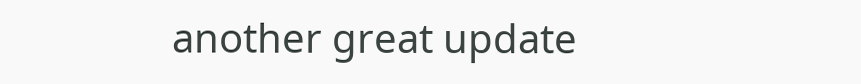another great update